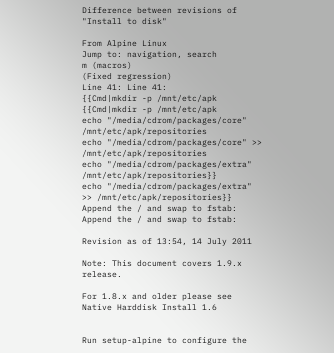Difference between revisions of "Install to disk"

From Alpine Linux
Jump to: navigation, search
m (macros)
(Fixed regression)
Line 41: Line 41:
{{Cmd|mkdir -p /mnt/etc/apk
{{Cmd|mkdir -p /mnt/etc/apk
echo "/media/cdrom/packages/core"     /mnt/etc/apk/repositories
echo "/media/cdrom/packages/core" >> /mnt/etc/apk/repositories
echo "/media/cdrom/packages/extra"   /mnt/etc/apk/repositories}}
echo "/media/cdrom/packages/extra" >> /mnt/etc/apk/repositories}}
Append the / and swap to fstab:
Append the / and swap to fstab:

Revision as of 13:54, 14 July 2011

Note: This document covers 1.9.x release.

For 1.8.x and older please see Native Harddisk Install 1.6


Run setup-alpine to configure the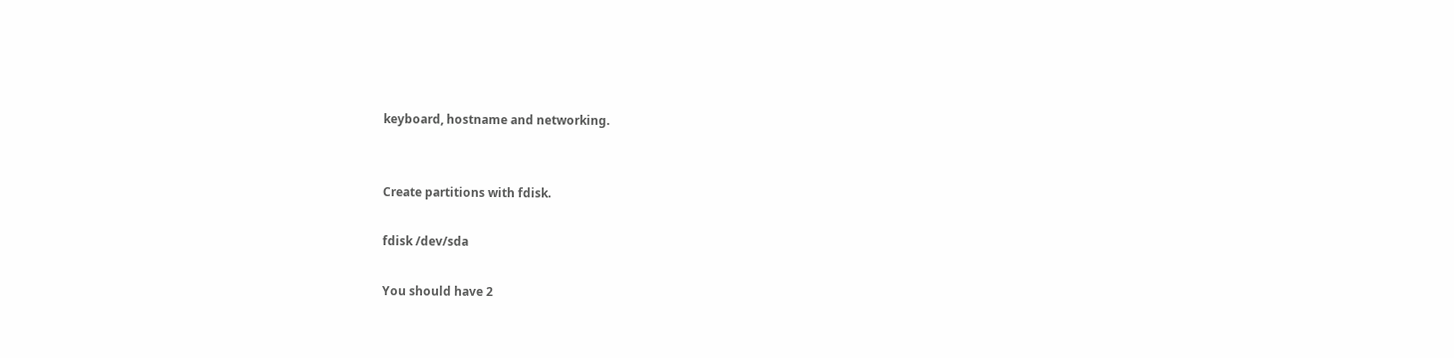keyboard, hostname and networking.


Create partitions with fdisk.

fdisk /dev/sda

You should have 2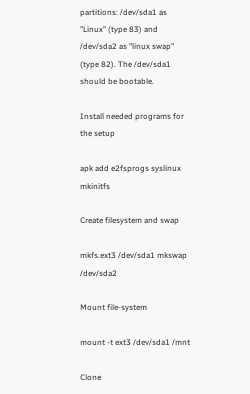partitions: /dev/sda1 as "Linux" (type 83) and /dev/sda2 as "linux swap" (type 82). The /dev/sda1 should be bootable.

Install needed programs for the setup

apk add e2fsprogs syslinux mkinitfs

Create filesystem and swap

mkfs.ext3 /dev/sda1 mkswap /dev/sda2

Mount file-system

mount -t ext3 /dev/sda1 /mnt

Clone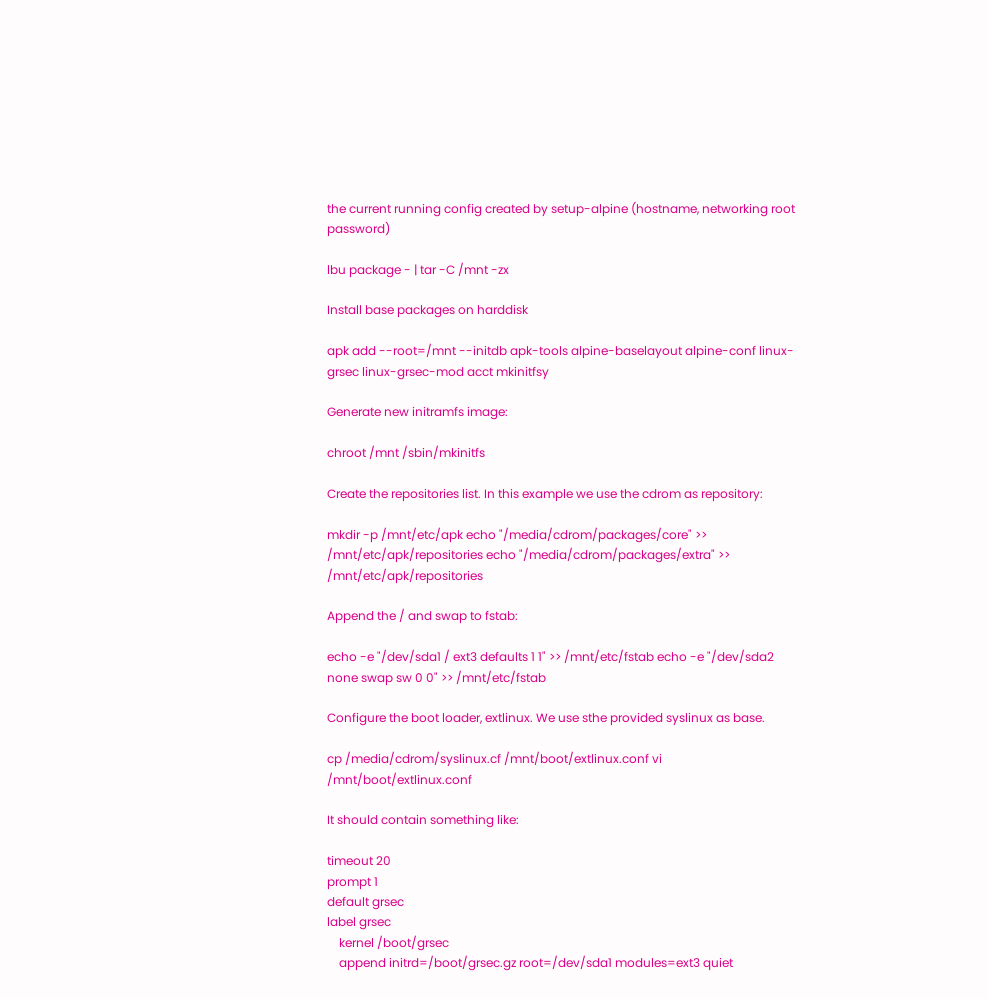the current running config created by setup-alpine (hostname, networking root password)

lbu package - | tar -C /mnt -zx

Install base packages on harddisk

apk add --root=/mnt --initdb apk-tools alpine-baselayout alpine-conf linux-grsec linux-grsec-mod acct mkinitfsy

Generate new initramfs image:

chroot /mnt /sbin/mkinitfs

Create the repositories list. In this example we use the cdrom as repository:

mkdir -p /mnt/etc/apk echo "/media/cdrom/packages/core" >> /mnt/etc/apk/repositories echo "/media/cdrom/packages/extra" >> /mnt/etc/apk/repositories

Append the / and swap to fstab:

echo -e "/dev/sda1 / ext3 defaults 1 1" >> /mnt/etc/fstab echo -e "/dev/sda2 none swap sw 0 0" >> /mnt/etc/fstab

Configure the boot loader, extlinux. We use sthe provided syslinux as base.

cp /media/cdrom/syslinux.cf /mnt/boot/extlinux.conf vi /mnt/boot/extlinux.conf

It should contain something like:

timeout 20
prompt 1
default grsec
label grsec
    kernel /boot/grsec
    append initrd=/boot/grsec.gz root=/dev/sda1 modules=ext3 quiet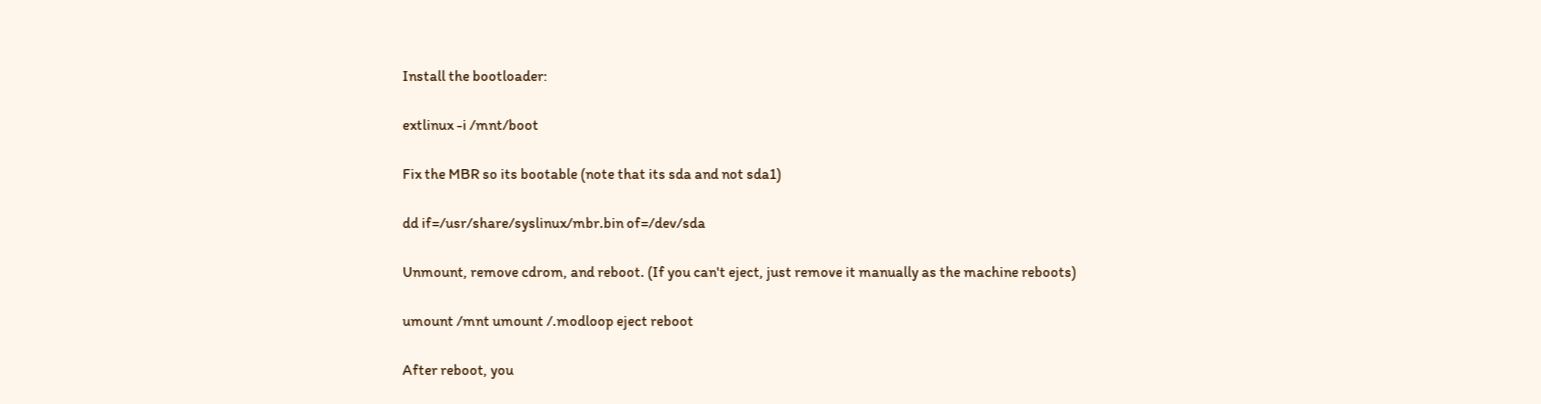Install the bootloader:

extlinux -i /mnt/boot

Fix the MBR so its bootable (note that its sda and not sda1)

dd if=/usr/share/syslinux/mbr.bin of=/dev/sda

Unmount, remove cdrom, and reboot. (If you can't eject, just remove it manually as the machine reboots)

umount /mnt umount /.modloop eject reboot

After reboot, you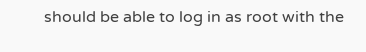should be able to log in as root with the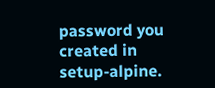password you created in setup-alpine.